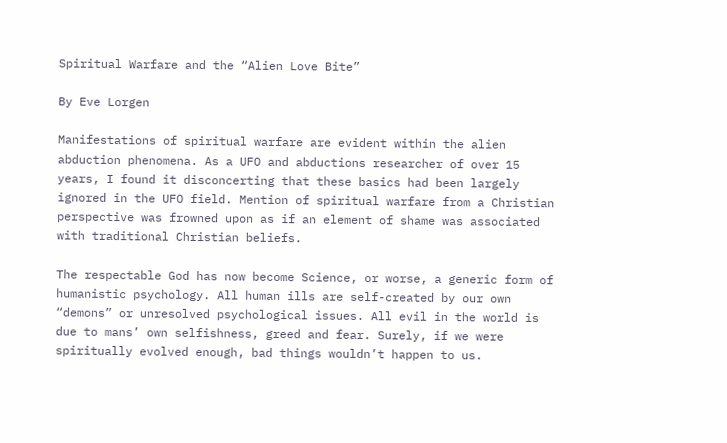Spiritual Warfare and the “Alien Love Bite”

By Eve Lorgen

Manifestations of spiritual warfare are evident within the alien abduction phenomena. As a UFO and abductions researcher of over 15 years, I found it disconcerting that these basics had been largely ignored in the UFO field. Mention of spiritual warfare from a Christian perspective was frowned upon as if an element of shame was associated with traditional Christian beliefs.

The respectable God has now become Science, or worse, a generic form of humanistic psychology. All human ills are self-created by our own “demons” or unresolved psychological issues. All evil in the world is due to mans’ own selfishness, greed and fear. Surely, if we were spiritually evolved enough, bad things wouldn’t happen to us.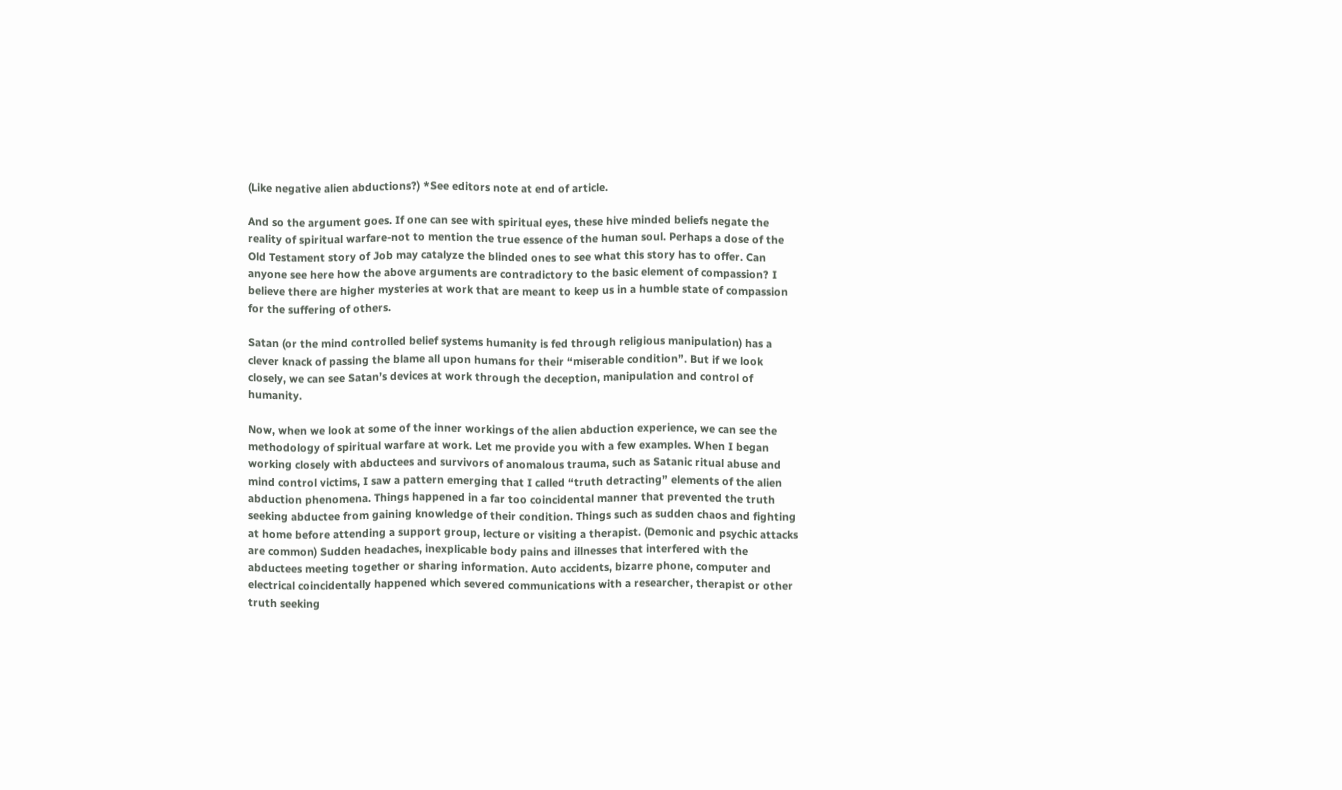(Like negative alien abductions?) *See editors note at end of article.

And so the argument goes. If one can see with spiritual eyes, these hive minded beliefs negate the reality of spiritual warfare-not to mention the true essence of the human soul. Perhaps a dose of the Old Testament story of Job may catalyze the blinded ones to see what this story has to offer. Can anyone see here how the above arguments are contradictory to the basic element of compassion? I believe there are higher mysteries at work that are meant to keep us in a humble state of compassion for the suffering of others.

Satan (or the mind controlled belief systems humanity is fed through religious manipulation) has a clever knack of passing the blame all upon humans for their “miserable condition”. But if we look closely, we can see Satan’s devices at work through the deception, manipulation and control of humanity.

Now, when we look at some of the inner workings of the alien abduction experience, we can see the methodology of spiritual warfare at work. Let me provide you with a few examples. When I began working closely with abductees and survivors of anomalous trauma, such as Satanic ritual abuse and mind control victims, I saw a pattern emerging that I called “truth detracting” elements of the alien abduction phenomena. Things happened in a far too coincidental manner that prevented the truth seeking abductee from gaining knowledge of their condition. Things such as sudden chaos and fighting at home before attending a support group, lecture or visiting a therapist. (Demonic and psychic attacks are common) Sudden headaches, inexplicable body pains and illnesses that interfered with the abductees meeting together or sharing information. Auto accidents, bizarre phone, computer and electrical coincidentally happened which severed communications with a researcher, therapist or other truth seeking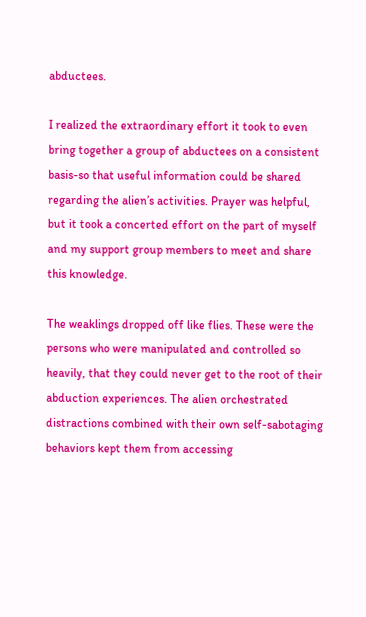abductees.

I realized the extraordinary effort it took to even bring together a group of abductees on a consistent basis-so that useful information could be shared regarding the alien’s activities. Prayer was helpful, but it took a concerted effort on the part of myself and my support group members to meet and share this knowledge.

The weaklings dropped off like flies. These were the persons who were manipulated and controlled so heavily, that they could never get to the root of their abduction experiences. The alien orchestrated distractions combined with their own self-sabotaging behaviors kept them from accessing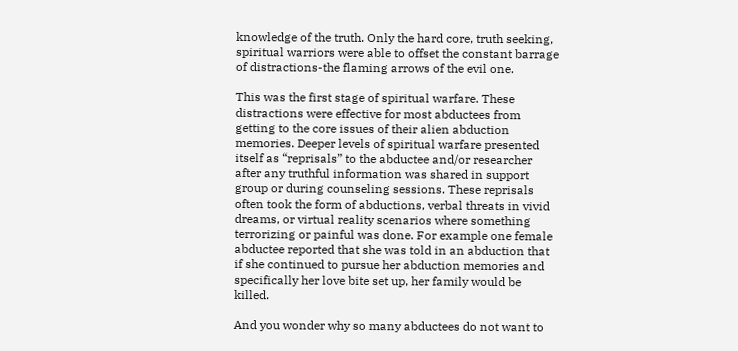knowledge of the truth. Only the hard core, truth seeking, spiritual warriors were able to offset the constant barrage of distractions-the flaming arrows of the evil one.

This was the first stage of spiritual warfare. These distractions were effective for most abductees from getting to the core issues of their alien abduction memories. Deeper levels of spiritual warfare presented itself as “reprisals” to the abductee and/or researcher after any truthful information was shared in support group or during counseling sessions. These reprisals often took the form of abductions, verbal threats in vivid dreams, or virtual reality scenarios where something terrorizing or painful was done. For example one female abductee reported that she was told in an abduction that if she continued to pursue her abduction memories and specifically her love bite set up, her family would be killed.

And you wonder why so many abductees do not want to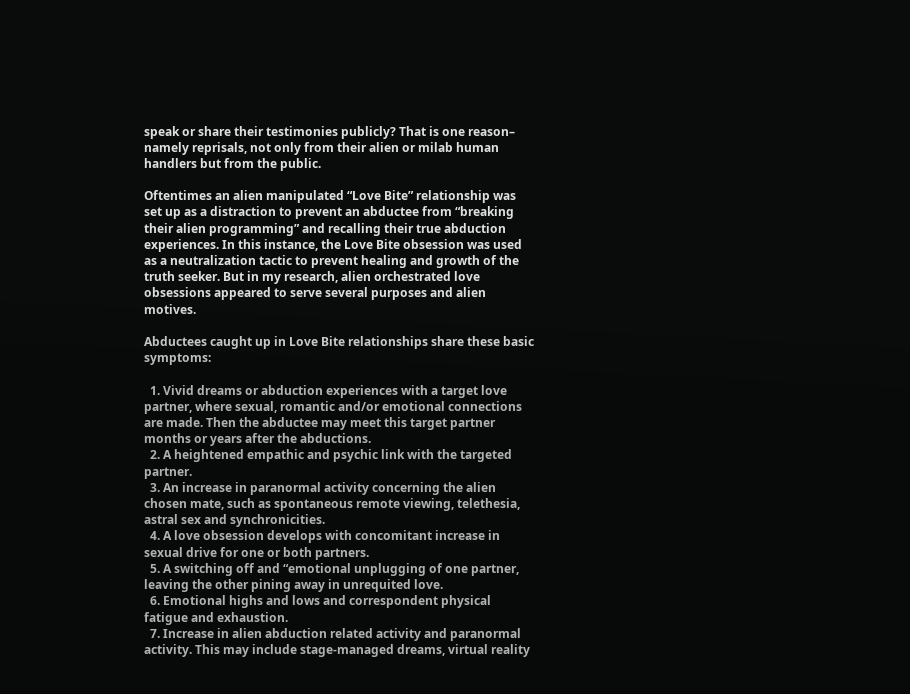speak or share their testimonies publicly? That is one reason– namely reprisals, not only from their alien or milab human handlers but from the public.

Oftentimes an alien manipulated “Love Bite” relationship was set up as a distraction to prevent an abductee from “breaking their alien programming” and recalling their true abduction experiences. In this instance, the Love Bite obsession was used as a neutralization tactic to prevent healing and growth of the truth seeker. But in my research, alien orchestrated love obsessions appeared to serve several purposes and alien motives.

Abductees caught up in Love Bite relationships share these basic symptoms:

  1. Vivid dreams or abduction experiences with a target love partner, where sexual, romantic and/or emotional connections are made. Then the abductee may meet this target partner months or years after the abductions.
  2. A heightened empathic and psychic link with the targeted partner.
  3. An increase in paranormal activity concerning the alien chosen mate, such as spontaneous remote viewing, telethesia, astral sex and synchronicities.
  4. A love obsession develops with concomitant increase in sexual drive for one or both partners.
  5. A switching off and “emotional unplugging of one partner, leaving the other pining away in unrequited love.
  6. Emotional highs and lows and correspondent physical fatigue and exhaustion.
  7. Increase in alien abduction related activity and paranormal activity. This may include stage-managed dreams, virtual reality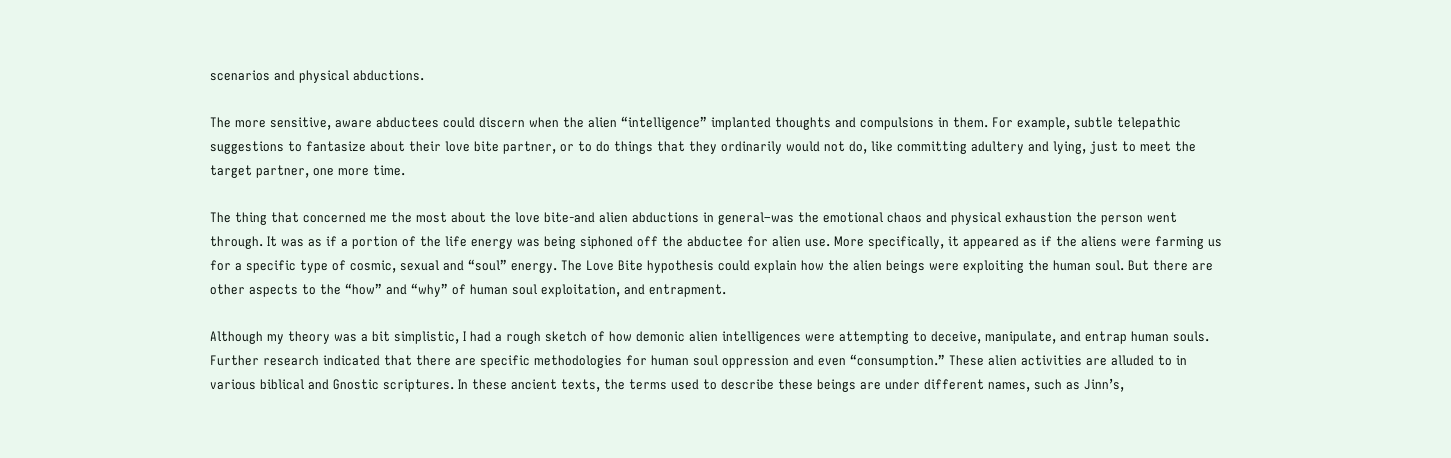scenarios and physical abductions.

The more sensitive, aware abductees could discern when the alien “intelligence” implanted thoughts and compulsions in them. For example, subtle telepathic suggestions to fantasize about their love bite partner, or to do things that they ordinarily would not do, like committing adultery and lying, just to meet the target partner, one more time.

The thing that concerned me the most about the love bite-and alien abductions in general–was the emotional chaos and physical exhaustion the person went through. It was as if a portion of the life energy was being siphoned off the abductee for alien use. More specifically, it appeared as if the aliens were farming us for a specific type of cosmic, sexual and “soul” energy. The Love Bite hypothesis could explain how the alien beings were exploiting the human soul. But there are other aspects to the “how” and “why” of human soul exploitation, and entrapment.

Although my theory was a bit simplistic, I had a rough sketch of how demonic alien intelligences were attempting to deceive, manipulate, and entrap human souls. Further research indicated that there are specific methodologies for human soul oppression and even “consumption.” These alien activities are alluded to in various biblical and Gnostic scriptures. In these ancient texts, the terms used to describe these beings are under different names, such as Jinn’s,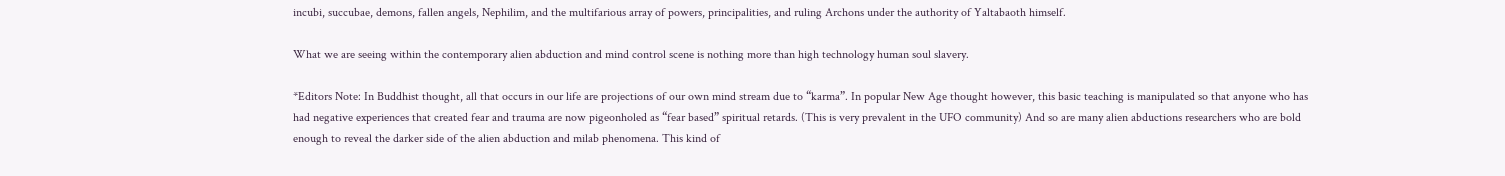incubi, succubae, demons, fallen angels, Nephilim, and the multifarious array of powers, principalities, and ruling Archons under the authority of Yaltabaoth himself.

What we are seeing within the contemporary alien abduction and mind control scene is nothing more than high technology human soul slavery.

*Editors Note: In Buddhist thought, all that occurs in our life are projections of our own mind stream due to “karma”. In popular New Age thought however, this basic teaching is manipulated so that anyone who has had negative experiences that created fear and trauma are now pigeonholed as “fear based” spiritual retards. (This is very prevalent in the UFO community) And so are many alien abductions researchers who are bold enough to reveal the darker side of the alien abduction and milab phenomena. This kind of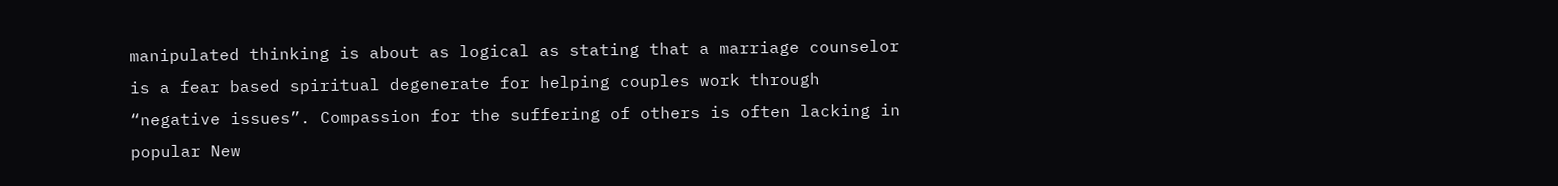manipulated thinking is about as logical as stating that a marriage counselor is a fear based spiritual degenerate for helping couples work through “negative issues”. Compassion for the suffering of others is often lacking in popular New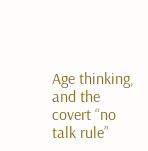Age thinking, and the covert “no talk rule”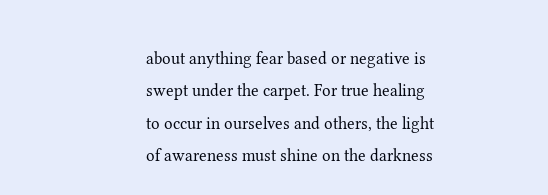about anything fear based or negative is swept under the carpet. For true healing to occur in ourselves and others, the light of awareness must shine on the darkness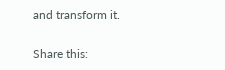and transform it.


Share this: